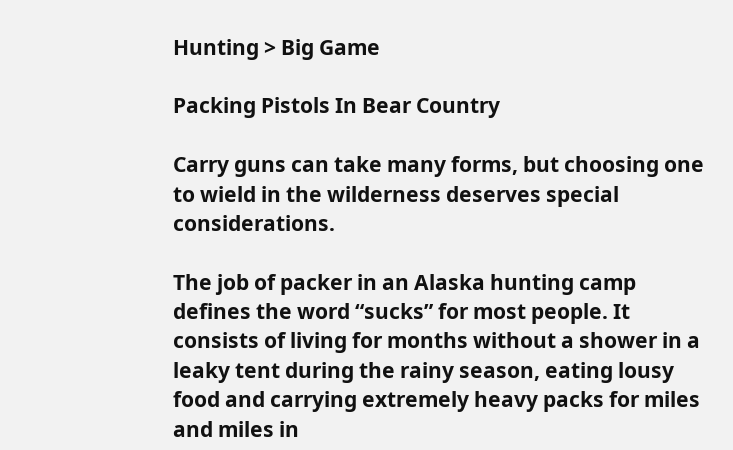Hunting > Big Game

Packing Pistols In Bear Country

Carry guns can take many forms, but choosing one to wield in the wilderness deserves special considerations.

The job of packer in an Alaska hunting camp defines the word “sucks” for most people. It consists of living for months without a shower in a leaky tent during the rainy season, eating lousy food and carrying extremely heavy packs for miles and miles in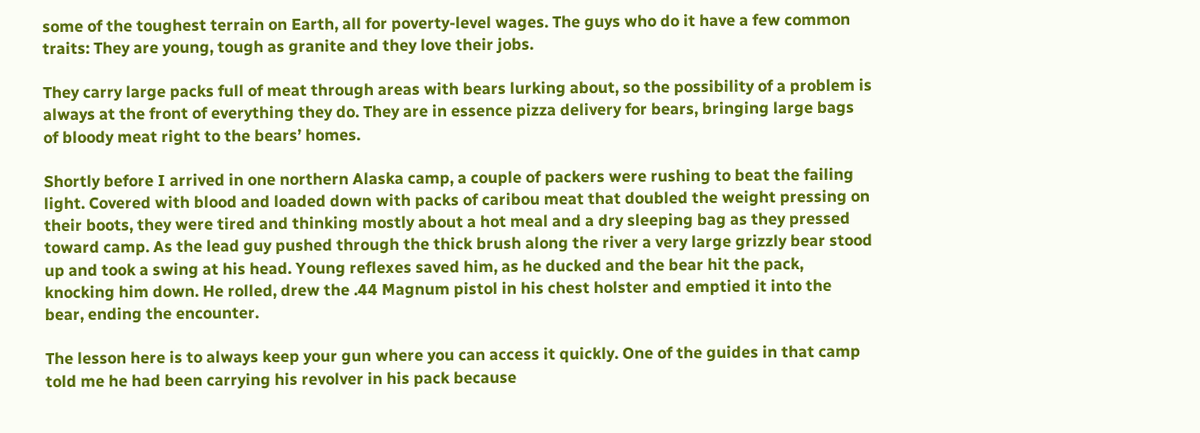some of the toughest terrain on Earth, all for poverty-level wages. The guys who do it have a few common traits: They are young, tough as granite and they love their jobs.

They carry large packs full of meat through areas with bears lurking about, so the possibility of a problem is always at the front of everything they do. They are in essence pizza delivery for bears, bringing large bags of bloody meat right to the bears’ homes.

Shortly before I arrived in one northern Alaska camp, a couple of packers were rushing to beat the failing light. Covered with blood and loaded down with packs of caribou meat that doubled the weight pressing on their boots, they were tired and thinking mostly about a hot meal and a dry sleeping bag as they pressed toward camp. As the lead guy pushed through the thick brush along the river a very large grizzly bear stood up and took a swing at his head. Young reflexes saved him, as he ducked and the bear hit the pack, knocking him down. He rolled, drew the .44 Magnum pistol in his chest holster and emptied it into the bear, ending the encounter.

The lesson here is to always keep your gun where you can access it quickly. One of the guides in that camp told me he had been carrying his revolver in his pack because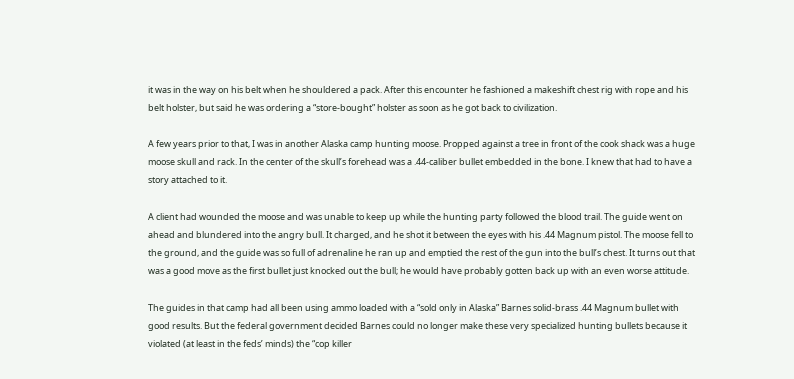it was in the way on his belt when he shouldered a pack. After this encounter he fashioned a makeshift chest rig with rope and his belt holster, but said he was ordering a “store-bought” holster as soon as he got back to civilization.

A few years prior to that, I was in another Alaska camp hunting moose. Propped against a tree in front of the cook shack was a huge moose skull and rack. In the center of the skull’s forehead was a .44-caliber bullet embedded in the bone. I knew that had to have a story attached to it.

A client had wounded the moose and was unable to keep up while the hunting party followed the blood trail. The guide went on ahead and blundered into the angry bull. It charged, and he shot it between the eyes with his .44 Magnum pistol. The moose fell to the ground, and the guide was so full of adrenaline he ran up and emptied the rest of the gun into the bull’s chest. It turns out that was a good move as the first bullet just knocked out the bull; he would have probably gotten back up with an even worse attitude.

The guides in that camp had all been using ammo loaded with a “sold only in Alaska” Barnes solid-brass .44 Magnum bullet with good results. But the federal government decided Barnes could no longer make these very specialized hunting bullets because it violated (at least in the feds’ minds) the “cop killer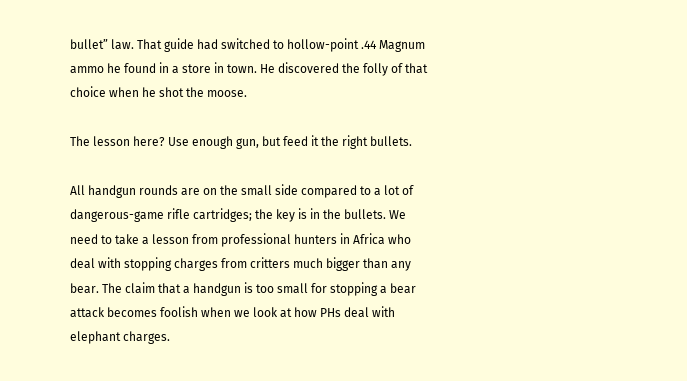bullet” law. That guide had switched to hollow-point .44 Magnum ammo he found in a store in town. He discovered the folly of that choice when he shot the moose.

The lesson here? Use enough gun, but feed it the right bullets.

All handgun rounds are on the small side compared to a lot of dangerous-game rifle cartridges; the key is in the bullets. We need to take a lesson from professional hunters in Africa who deal with stopping charges from critters much bigger than any bear. The claim that a handgun is too small for stopping a bear attack becomes foolish when we look at how PHs deal with elephant charges.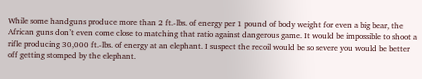While some handguns produce more than 2 ft.-lbs. of energy per 1 pound of body weight for even a big bear, the African guns don’t even come close to matching that ratio against dangerous game. It would be impossible to shoot a rifle producing 30,000 ft.-lbs. of energy at an elephant. I suspect the recoil would be so severe you would be better off getting stomped by the elephant.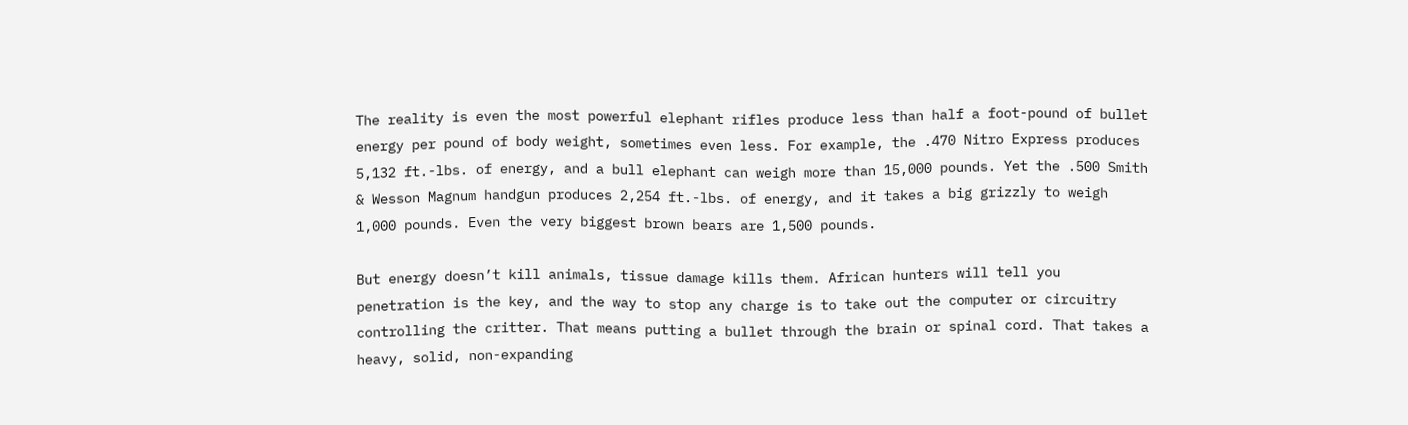The reality is even the most powerful elephant rifles produce less than half a foot-pound of bullet energy per pound of body weight, sometimes even less. For example, the .470 Nitro Express produces 5,132 ft.-lbs. of energy, and a bull elephant can weigh more than 15,000 pounds. Yet the .500 Smith & Wesson Magnum handgun produces 2,254 ft.-lbs. of energy, and it takes a big grizzly to weigh 1,000 pounds. Even the very biggest brown bears are 1,500 pounds.

But energy doesn’t kill animals, tissue damage kills them. African hunters will tell you penetration is the key, and the way to stop any charge is to take out the computer or circuitry controlling the critter. That means putting a bullet through the brain or spinal cord. That takes a heavy, solid, non-expanding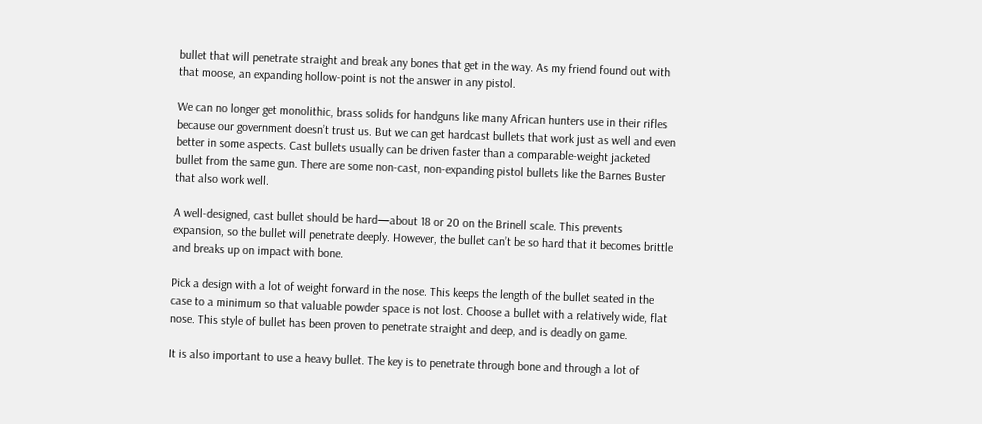bullet that will penetrate straight and break any bones that get in the way. As my friend found out with that moose, an expanding hollow-point is not the answer in any pistol.

We can no longer get monolithic, brass solids for handguns like many African hunters use in their rifles because our government doesn’t trust us. But we can get hardcast bullets that work just as well and even better in some aspects. Cast bullets usually can be driven faster than a comparable-weight jacketed bullet from the same gun. There are some non-cast, non-expanding pistol bullets like the Barnes Buster that also work well.

A well-designed, cast bullet should be hard—about 18 or 20 on the Brinell scale. This prevents expansion, so the bullet will penetrate deeply. However, the bullet can’t be so hard that it becomes brittle and breaks up on impact with bone.

Pick a design with a lot of weight forward in the nose. This keeps the length of the bullet seated in the case to a minimum so that valuable powder space is not lost. Choose a bullet with a relatively wide, flat nose. This style of bullet has been proven to penetrate straight and deep, and is deadly on game.

It is also important to use a heavy bullet. The key is to penetrate through bone and through a lot of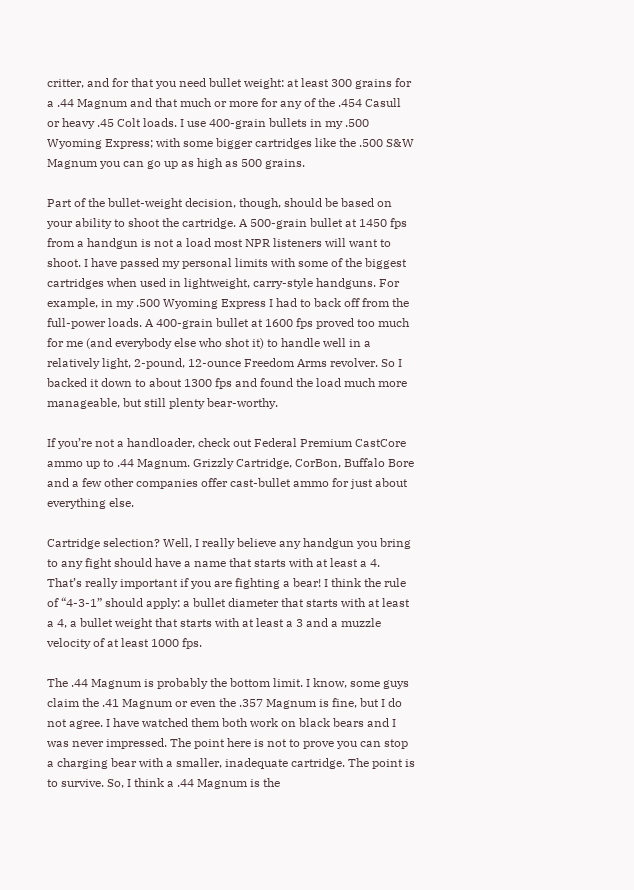critter, and for that you need bullet weight: at least 300 grains for a .44 Magnum and that much or more for any of the .454 Casull or heavy .45 Colt loads. I use 400-grain bullets in my .500 Wyoming Express; with some bigger cartridges like the .500 S&W Magnum you can go up as high as 500 grains.

Part of the bullet-weight decision, though, should be based on your ability to shoot the cartridge. A 500-grain bullet at 1450 fps from a handgun is not a load most NPR listeners will want to shoot. I have passed my personal limits with some of the biggest cartridges when used in lightweight, carry-style handguns. For example, in my .500 Wyoming Express I had to back off from the full-power loads. A 400-grain bullet at 1600 fps proved too much for me (and everybody else who shot it) to handle well in a relatively light, 2-pound, 12-ounce Freedom Arms revolver. So I backed it down to about 1300 fps and found the load much more manageable, but still plenty bear-worthy.

If you’re not a handloader, check out Federal Premium CastCore ammo up to .44 Magnum. Grizzly Cartridge, CorBon, Buffalo Bore and a few other companies offer cast-bullet ammo for just about everything else.

Cartridge selection? Well, I really believe any handgun you bring to any fight should have a name that starts with at least a 4. That’s really important if you are fighting a bear! I think the rule of “4-3-1” should apply: a bullet diameter that starts with at least a 4, a bullet weight that starts with at least a 3 and a muzzle velocity of at least 1000 fps.

The .44 Magnum is probably the bottom limit. I know, some guys claim the .41 Magnum or even the .357 Magnum is fine, but I do not agree. I have watched them both work on black bears and I was never impressed. The point here is not to prove you can stop a charging bear with a smaller, inadequate cartridge. The point is to survive. So, I think a .44 Magnum is the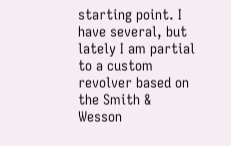starting point. I have several, but lately I am partial to a custom revolver based on the Smith & Wesson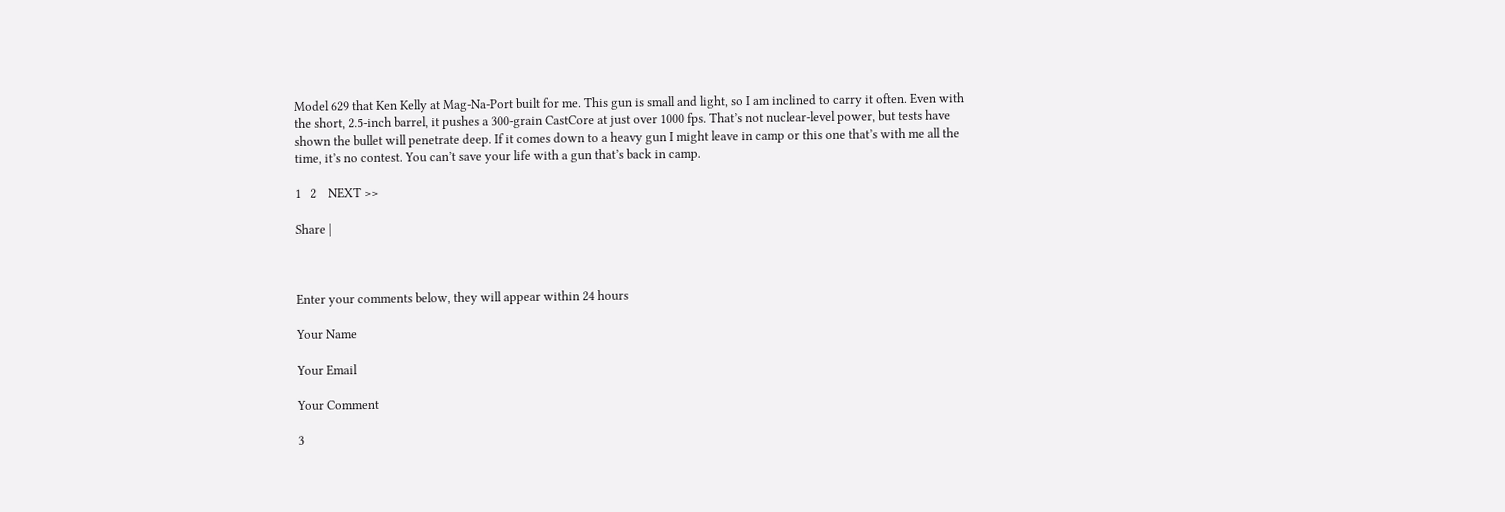Model 629 that Ken Kelly at Mag-Na-Port built for me. This gun is small and light, so I am inclined to carry it often. Even with the short, 2.5-inch barrel, it pushes a 300-grain CastCore at just over 1000 fps. That’s not nuclear-level power, but tests have shown the bullet will penetrate deep. If it comes down to a heavy gun I might leave in camp or this one that’s with me all the time, it’s no contest. You can’t save your life with a gun that’s back in camp.

1   2    NEXT >>

Share |



Enter your comments below, they will appear within 24 hours

Your Name

Your Email

Your Comment

3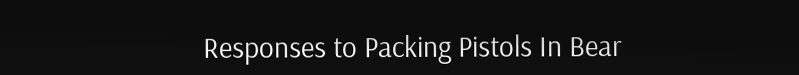Responses to Packing Pistols In Bear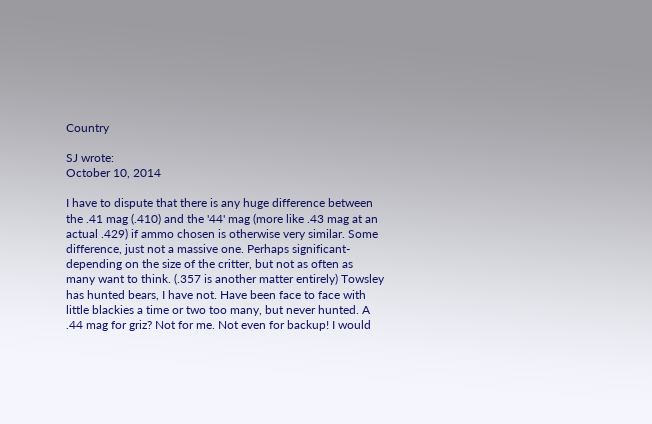Country

SJ wrote:
October 10, 2014

I have to dispute that there is any huge difference between the .41 mag (.410) and the '44' mag (more like .43 mag at an actual .429) if ammo chosen is otherwise very similar. Some difference, just not a massive one. Perhaps significant- depending on the size of the critter, but not as often as many want to think. (.357 is another matter entirely) Towsley has hunted bears, I have not. Have been face to face with little blackies a time or two too many, but never hunted. A .44 mag for griz? Not for me. Not even for backup! I would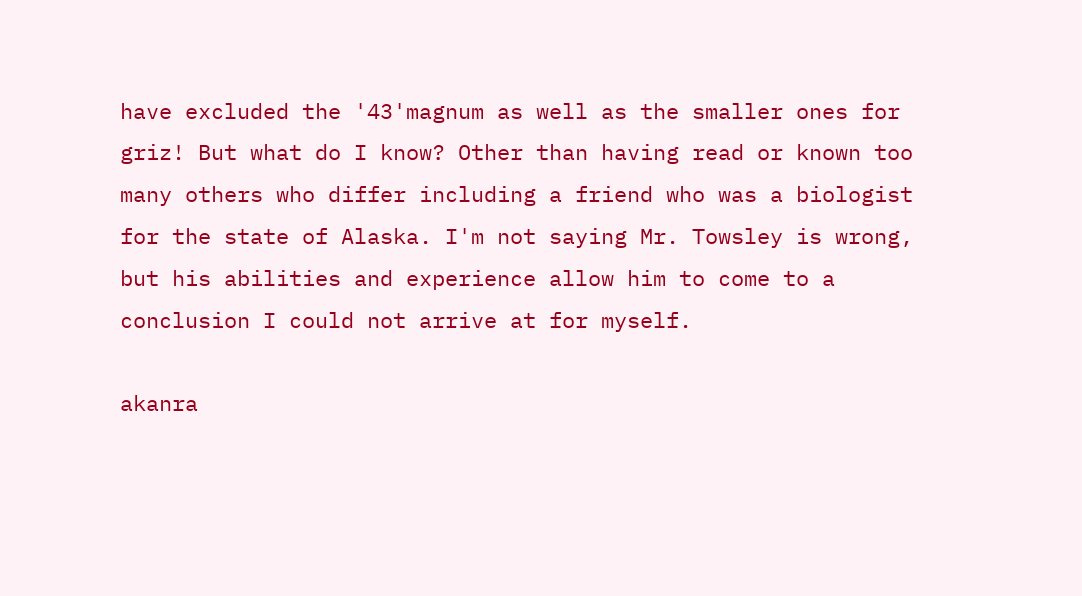have excluded the '43'magnum as well as the smaller ones for griz! But what do I know? Other than having read or known too many others who differ including a friend who was a biologist for the state of Alaska. I'm not saying Mr. Towsley is wrong, but his abilities and experience allow him to come to a conclusion I could not arrive at for myself.

akanra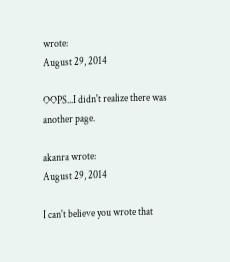wrote:
August 29, 2014

OOPS...I didn't realize there was another page.

akanra wrote:
August 29, 2014

I can't believe you wrote that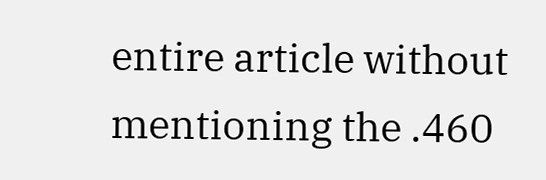entire article without mentioning the .460